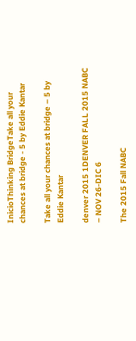InicioThinking BridgeTake all your chances at bridge - 5 by Eddie Kantar

Take all your chances at bridge – 5 by Eddie Kantar

denver 2015 1DENVER FALL 2015 NABC – NOV 26-DIC 6

The 2015 Fall NABC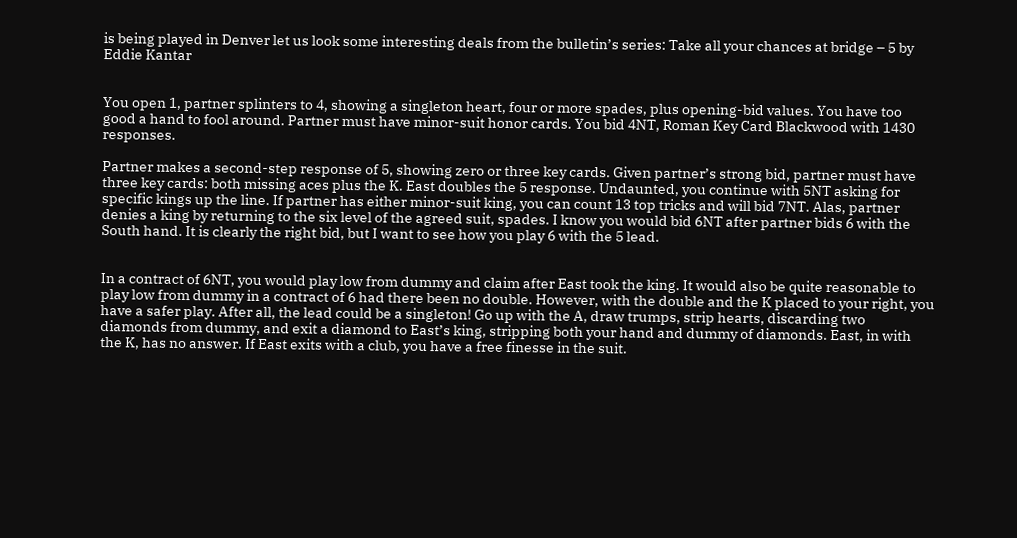is being played in Denver let us look some interesting deals from the bulletin’s series: Take all your chances at bridge – 5 by Eddie Kantar


You open 1, partner splinters to 4, showing a singleton heart, four or more spades, plus opening-bid values. You have too good a hand to fool around. Partner must have minor-suit honor cards. You bid 4NT, Roman Key Card Blackwood with 1430 responses.

Partner makes a second-step response of 5, showing zero or three key cards. Given partner’s strong bid, partner must have three key cards: both missing aces plus the K. East doubles the 5 response. Undaunted, you continue with 5NT asking for specific kings up the line. If partner has either minor-suit king, you can count 13 top tricks and will bid 7NT. Alas, partner denies a king by returning to the six level of the agreed suit, spades. I know you would bid 6NT after partner bids 6 with the South hand. It is clearly the right bid, but I want to see how you play 6 with the 5 lead.


In a contract of 6NT, you would play low from dummy and claim after East took the king. It would also be quite reasonable to play low from dummy in a contract of 6 had there been no double. However, with the double and the K placed to your right, you have a safer play. After all, the lead could be a singleton! Go up with the A, draw trumps, strip hearts, discarding two diamonds from dummy, and exit a diamond to East’s king, stripping both your hand and dummy of diamonds. East, in with the K, has no answer. If East exits with a club, you have a free finesse in the suit.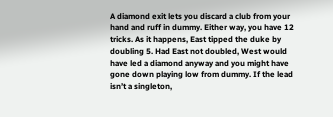A diamond exit lets you discard a club from your hand and ruff in dummy. Either way, you have 12 tricks. As it happens, East tipped the duke by doubling 5. Had East not doubled, West would have led a diamond anyway and you might have gone down playing low from dummy. If the lead isn’t a singleton,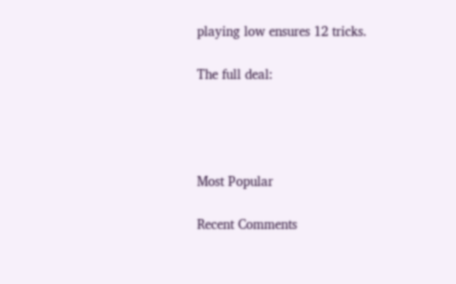playing low ensures 12 tricks.

The full deal:




Most Popular

Recent Comments